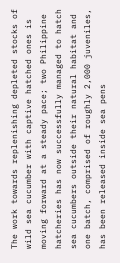The work towards replenishing depleted stocks of wild sea cucumber with captive hatched ones is moving forward at a steady pace; two Philippine hatcheries has now successfully managed to hatch sea cucumbers outside their natural habitat and one batch, comprised of roughly 2,000 juveniles, has been released inside sea pens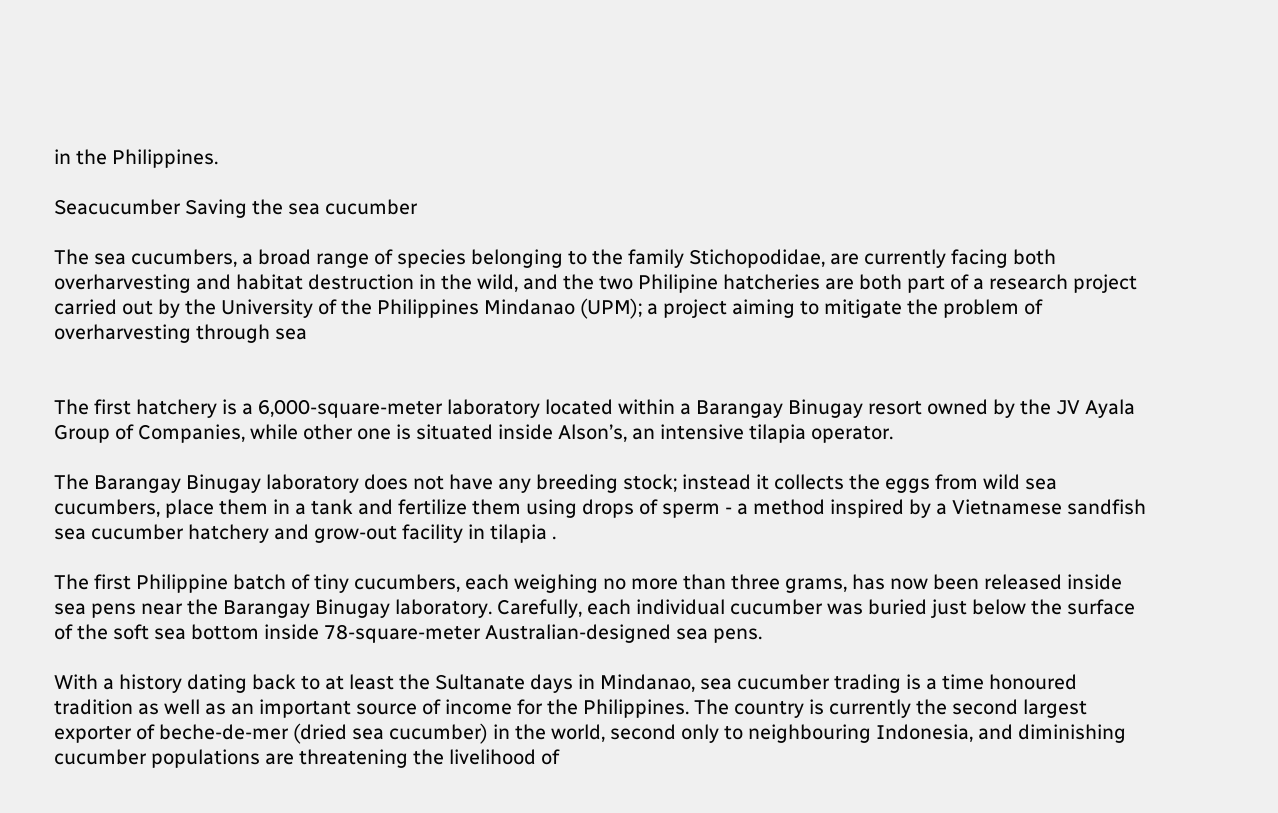in the Philippines.

Seacucumber Saving the sea cucumber

The sea cucumbers, a broad range of species belonging to the family Stichopodidae, are currently facing both overharvesting and habitat destruction in the wild, and the two Philipine hatcheries are both part of a research project carried out by the University of the Philippines Mindanao (UPM); a project aiming to mitigate the problem of overharvesting through sea


The first hatchery is a 6,000-square-meter laboratory located within a Barangay Binugay resort owned by the JV Ayala Group of Companies, while other one is situated inside Alson’s, an intensive tilapia operator.

The Barangay Binugay laboratory does not have any breeding stock; instead it collects the eggs from wild sea cucumbers, place them in a tank and fertilize them using drops of sperm - a method inspired by a Vietnamese sandfish sea cucumber hatchery and grow-out facility in tilapia .

The first Philippine batch of tiny cucumbers, each weighing no more than three grams, has now been released inside sea pens near the Barangay Binugay laboratory. Carefully, each individual cucumber was buried just below the surface of the soft sea bottom inside 78-square-meter Australian-designed sea pens.

With a history dating back to at least the Sultanate days in Mindanao, sea cucumber trading is a time honoured tradition as well as an important source of income for the Philippines. The country is currently the second largest exporter of beche-de-mer (dried sea cucumber) in the world, second only to neighbouring Indonesia, and diminishing cucumber populations are threatening the livelihood of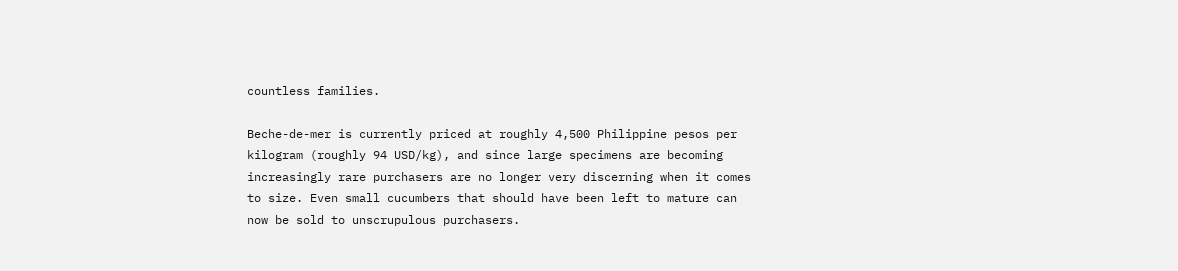countless families.

Beche-de-mer is currently priced at roughly 4,500 Philippine pesos per kilogram (roughly 94 USD/kg), and since large specimens are becoming increasingly rare purchasers are no longer very discerning when it comes to size. Even small cucumbers that should have been left to mature can now be sold to unscrupulous purchasers.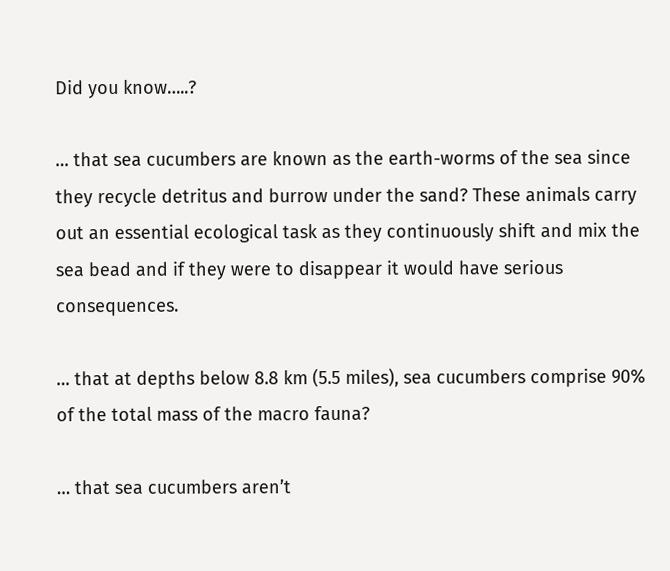Did you know…..?

… that sea cucumbers are known as the earth-worms of the sea since they recycle detritus and burrow under the sand? These animals carry out an essential ecological task as they continuously shift and mix the sea bead and if they were to disappear it would have serious consequences.

… that at depths below 8.8 km (5.5 miles), sea cucumbers comprise 90% of the total mass of the macro fauna?

… that sea cucumbers aren’t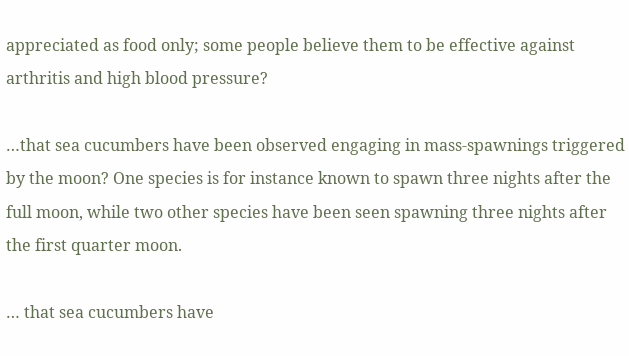appreciated as food only; some people believe them to be effective against arthritis and high blood pressure?

…that sea cucumbers have been observed engaging in mass-spawnings triggered by the moon? One species is for instance known to spawn three nights after the full moon, while two other species have been seen spawning three nights after the first quarter moon.

… that sea cucumbers have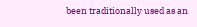been traditionally used as an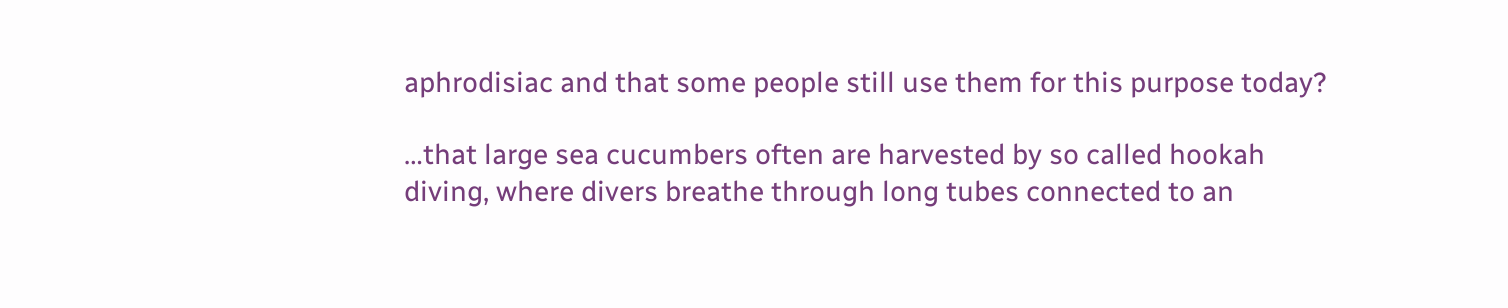aphrodisiac and that some people still use them for this purpose today?

…that large sea cucumbers often are harvested by so called hookah diving, where divers breathe through long tubes connected to an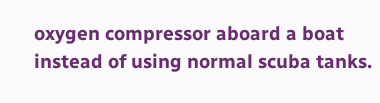oxygen compressor aboard a boat instead of using normal scuba tanks.